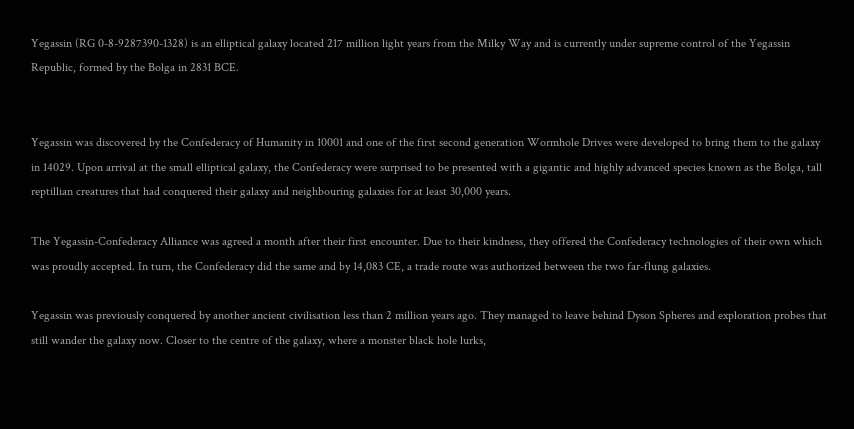Yegassin (RG 0-8-9287390-1328) is an elliptical galaxy located 217 million light years from the Milky Way and is currently under supreme control of the Yegassin Republic, formed by the Bolga in 2831 BCE.


Yegassin was discovered by the Confederacy of Humanity in 10001 and one of the first second generation Wormhole Drives were developed to bring them to the galaxy in 14029. Upon arrival at the small elliptical galaxy, the Confederacy were surprised to be presented with a gigantic and highly advanced species known as the Bolga, tall reptillian creatures that had conquered their galaxy and neighbouring galaxies for at least 30,000 years.

The Yegassin-Confederacy Alliance was agreed a month after their first encounter. Due to their kindness, they offered the Confederacy technologies of their own which was proudly accepted. In turn, the Confederacy did the same and by 14,083 CE, a trade route was authorized between the two far-flung galaxies.

Yegassin was previously conquered by another ancient civilisation less than 2 million years ago. They managed to leave behind Dyson Spheres and exploration probes that still wander the galaxy now. Closer to the centre of the galaxy, where a monster black hole lurks,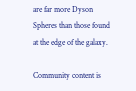are far more Dyson Spheres than those found at the edge of the galaxy.

Community content is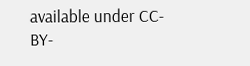available under CC-BY-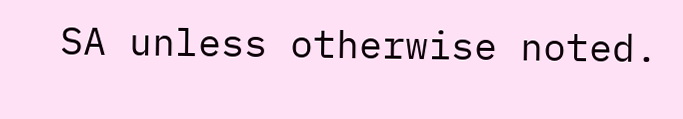SA unless otherwise noted.